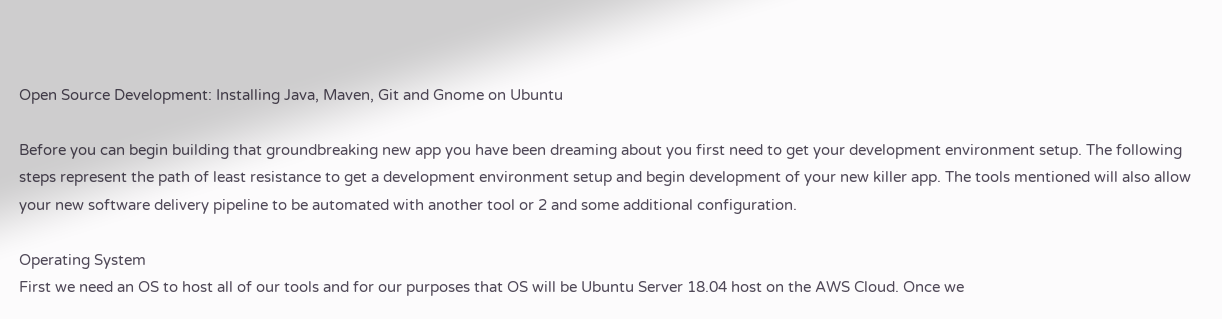Open Source Development: Installing Java, Maven, Git and Gnome on Ubuntu

Before you can begin building that groundbreaking new app you have been dreaming about you first need to get your development environment setup. The following steps represent the path of least resistance to get a development environment setup and begin development of your new killer app. The tools mentioned will also allow your new software delivery pipeline to be automated with another tool or 2 and some additional configuration.

Operating System
First we need an OS to host all of our tools and for our purposes that OS will be Ubuntu Server 18.04 host on the AWS Cloud. Once we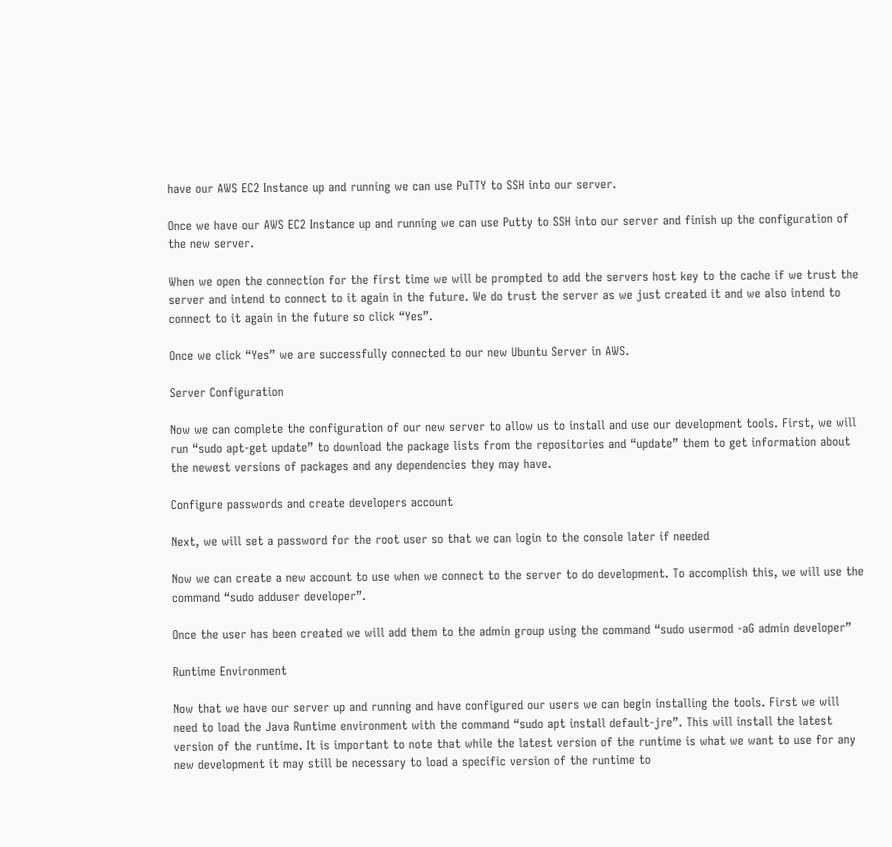have our AWS EC2 Instance up and running we can use PuTTY to SSH into our server.

Once we have our AWS EC2 Instance up and running we can use Putty to SSH into our server and finish up the configuration of the new server.

When we open the connection for the first time we will be prompted to add the servers host key to the cache if we trust the server and intend to connect to it again in the future. We do trust the server as we just created it and we also intend to connect to it again in the future so click “Yes”.

Once we click “Yes” we are successfully connected to our new Ubuntu Server in AWS.

Server Configuration

Now we can complete the configuration of our new server to allow us to install and use our development tools. First, we will run “sudo apt-get update” to download the package lists from the repositories and “update” them to get information about the newest versions of packages and any dependencies they may have.

Configure passwords and create developers account

Next, we will set a password for the root user so that we can login to the console later if needed

Now we can create a new account to use when we connect to the server to do development. To accomplish this, we will use the command “sudo adduser developer”.

Once the user has been created we will add them to the admin group using the command “sudo usermod -aG admin developer”

Runtime Environment

Now that we have our server up and running and have configured our users we can begin installing the tools. First we will need to load the Java Runtime environment with the command “sudo apt install default-jre”. This will install the latest version of the runtime. It is important to note that while the latest version of the runtime is what we want to use for any new development it may still be necessary to load a specific version of the runtime to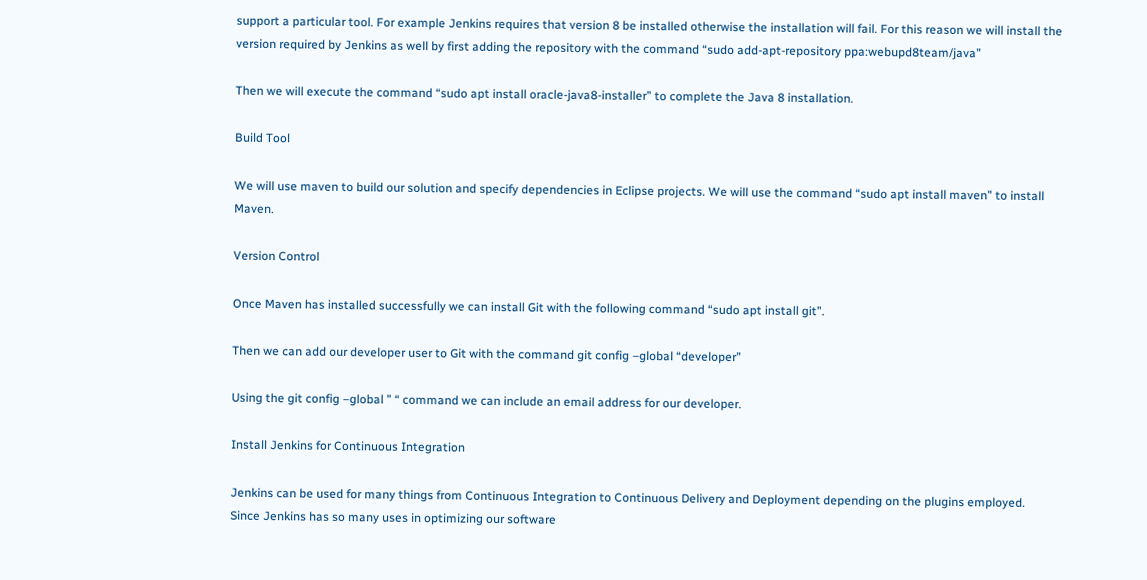support a particular tool. For example Jenkins requires that version 8 be installed otherwise the installation will fail. For this reason we will install the version required by Jenkins as well by first adding the repository with the command “sudo add-apt-repository ppa:webupd8team/java”

Then we will execute the command “sudo apt install oracle-java8-installer” to complete the Java 8 installation.

Build Tool

We will use maven to build our solution and specify dependencies in Eclipse projects. We will use the command “sudo apt install maven” to install Maven.

Version Control

Once Maven has installed successfully we can install Git with the following command “sudo apt install git”.

Then we can add our developer user to Git with the command git config –global “developer”

Using the git config –global ” “ command we can include an email address for our developer.

Install Jenkins for Continuous Integration

Jenkins can be used for many things from Continuous Integration to Continuous Delivery and Deployment depending on the plugins employed. Since Jenkins has so many uses in optimizing our software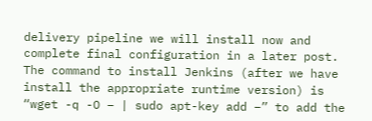delivery pipeline we will install now and complete final configuration in a later post. The command to install Jenkins (after we have install the appropriate runtime version) is “wget -q -O – | sudo apt-key add –” to add the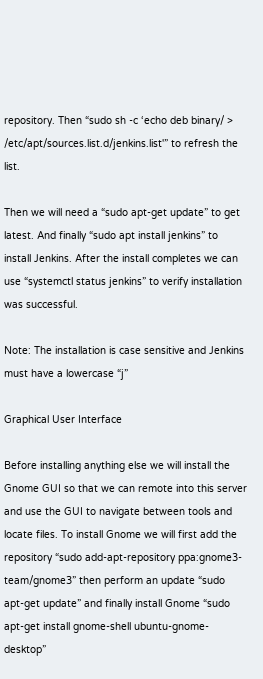repository. Then “sudo sh -c ‘echo deb binary/ > /etc/apt/sources.list.d/jenkins.list'” to refresh the list.

Then we will need a “sudo apt-get update” to get latest. And finally “sudo apt install jenkins” to install Jenkins. After the install completes we can use “systemctl status jenkins” to verify installation was successful.

Note: The installation is case sensitive and Jenkins must have a lowercase “j”

Graphical User Interface

Before installing anything else we will install the Gnome GUI so that we can remote into this server and use the GUI to navigate between tools and locate files. To install Gnome we will first add the repository “sudo add-apt-repository ppa:gnome3-team/gnome3” then perform an update “sudo apt-get update” and finally install Gnome “sudo apt-get install gnome-shell ubuntu-gnome-desktop”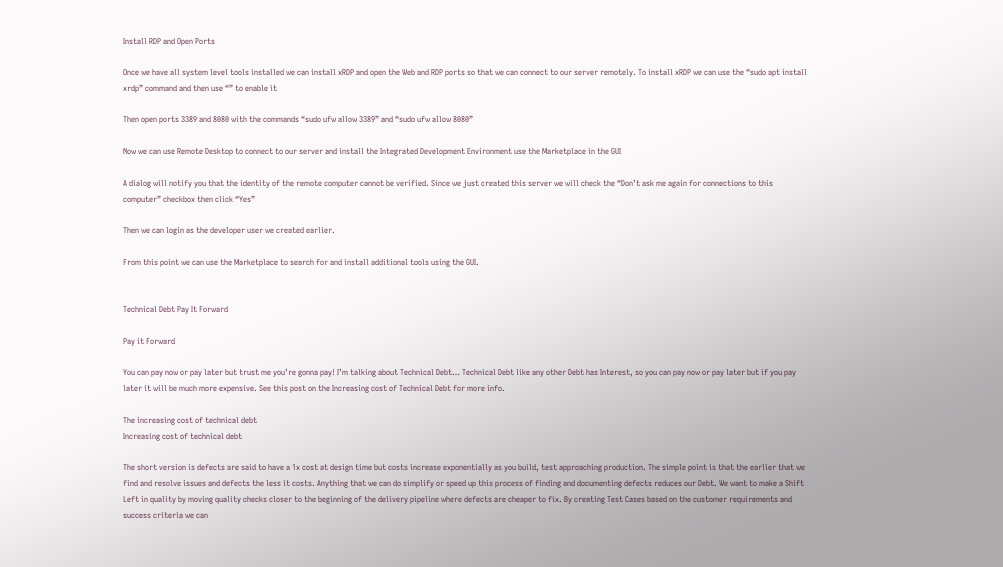Install RDP and Open Ports

Once we have all system level tools installed we can install xRDP and open the Web and RDP ports so that we can connect to our server remotely. To install xRDP we can use the “sudo apt install xrdp” command and then use “” to enable it

Then open ports 3389 and 8080 with the commands “sudo ufw allow 3389” and “sudo ufw allow 8080”

Now we can use Remote Desktop to connect to our server and install the Integrated Development Environment use the Marketplace in the GUI

A dialog will notify you that the identity of the remote computer cannot be verified. Since we just created this server we will check the “Don’t ask me again for connections to this computer” checkbox then click “Yes”

Then we can login as the developer user we created earlier.

From this point we can use the Marketplace to search for and install additional tools using the GUI.


Technical Debt Pay It Forward

Pay it Forward

You can pay now or pay later but trust me you’re gonna pay! I’m talking about Technical Debt… Technical Debt like any other Debt has Interest, so you can pay now or pay later but if you pay later it will be much more expensive. See this post on the Increasing cost of Technical Debt for more info.

The increasing cost of technical debt
Increasing cost of technical debt

The short version is defects are said to have a 1x cost at design time but costs increase exponentially as you build, test approaching production. The simple point is that the earlier that we find and resolve issues and defects the less it costs. Anything that we can do simplify or speed up this process of finding and documenting defects reduces our Debt. We want to make a Shift Left in quality by moving quality checks closer to the beginning of the delivery pipeline where defects are cheaper to fix. By creating Test Cases based on the customer requirements and success criteria we can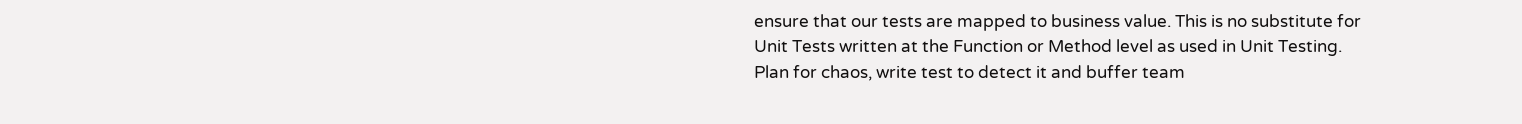ensure that our tests are mapped to business value. This is no substitute for Unit Tests written at the Function or Method level as used in Unit Testing.  Plan for chaos, write test to detect it and buffer team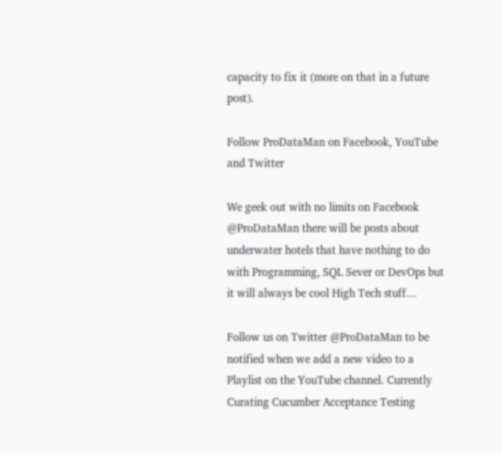capacity to fix it (more on that in a future post).

Follow ProDataMan on Facebook, YouTube and Twitter

We geek out with no limits on Facebook @ProDataMan there will be posts about underwater hotels that have nothing to do with Programming, SQL Sever or DevOps but it will always be cool High Tech stuff…

Follow us on Twitter @ProDataMan to be notified when we add a new video to a Playlist on the YouTube channel. Currently Curating Cucumber Acceptance Testing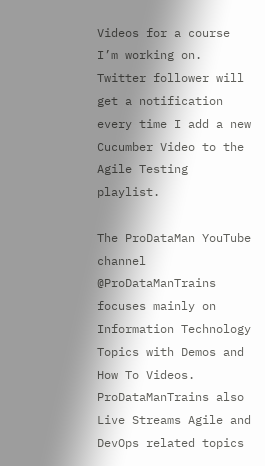Videos for a course I’m working on.  Twitter follower will get a notification every time I add a new Cucumber Video to the Agile Testing playlist.

The ProDataMan YouTube channel @ProDataManTrains focuses mainly on Information Technology Topics with Demos and How To Videos.  ProDataManTrains also Live Streams Agile and DevOps related topics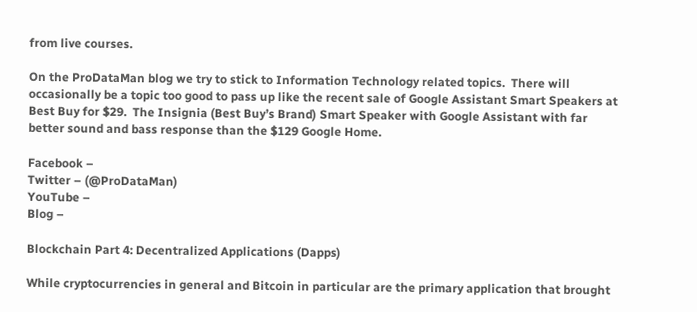from live courses.

On the ProDataMan blog we try to stick to Information Technology related topics.  There will occasionally be a topic too good to pass up like the recent sale of Google Assistant Smart Speakers at Best Buy for $29.  The Insignia (Best Buy’s Brand) Smart Speaker with Google Assistant with far better sound and bass response than the $129 Google Home.

Facebook –
Twitter – (@ProDataMan)
YouTube –
Blog –

Blockchain Part 4: Decentralized Applications (Dapps)

While cryptocurrencies in general and Bitcoin in particular are the primary application that brought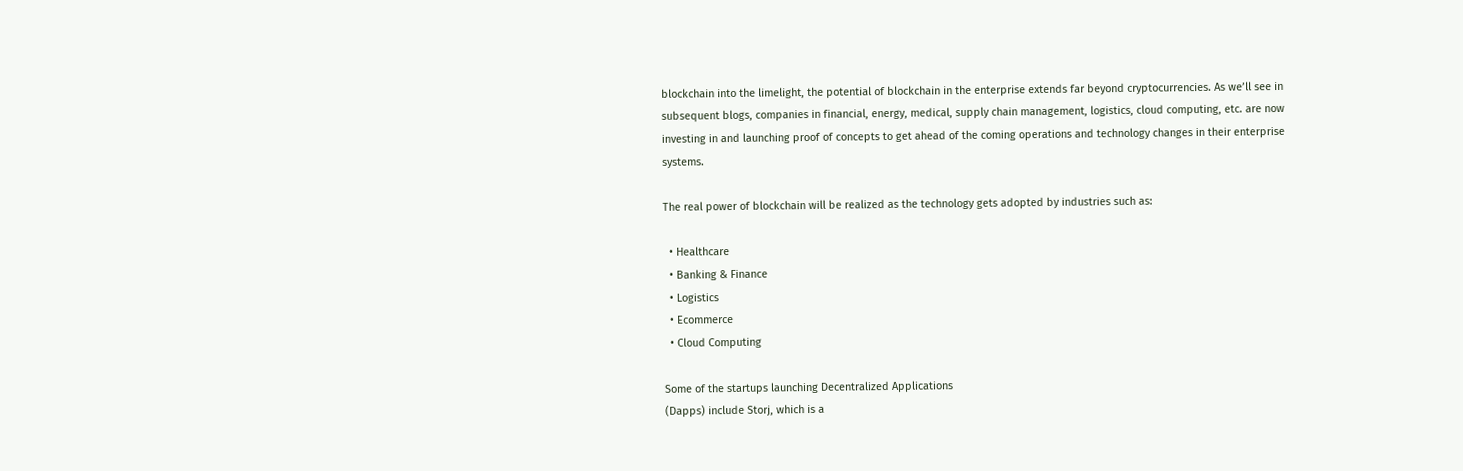blockchain into the limelight, the potential of blockchain in the enterprise extends far beyond cryptocurrencies. As we’ll see in subsequent blogs, companies in financial, energy, medical, supply chain management, logistics, cloud computing, etc. are now investing in and launching proof of concepts to get ahead of the coming operations and technology changes in their enterprise systems.

The real power of blockchain will be realized as the technology gets adopted by industries such as:

  • Healthcare
  • Banking & Finance
  • Logistics
  • Ecommerce
  • Cloud Computing

Some of the startups launching Decentralized Applications
(Dapps) include Storj, which is a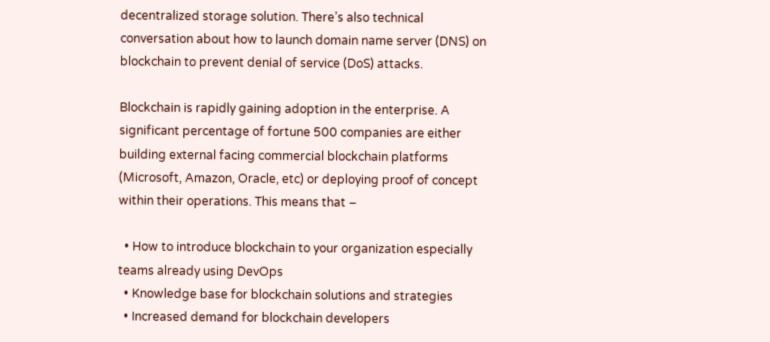decentralized storage solution. There’s also technical conversation about how to launch domain name server (DNS) on blockchain to prevent denial of service (DoS) attacks.

Blockchain is rapidly gaining adoption in the enterprise. A significant percentage of fortune 500 companies are either building external facing commercial blockchain platforms (Microsoft, Amazon, Oracle, etc) or deploying proof of concept within their operations. This means that –

  • How to introduce blockchain to your organization especially teams already using DevOps
  • Knowledge base for blockchain solutions and strategies
  • Increased demand for blockchain developers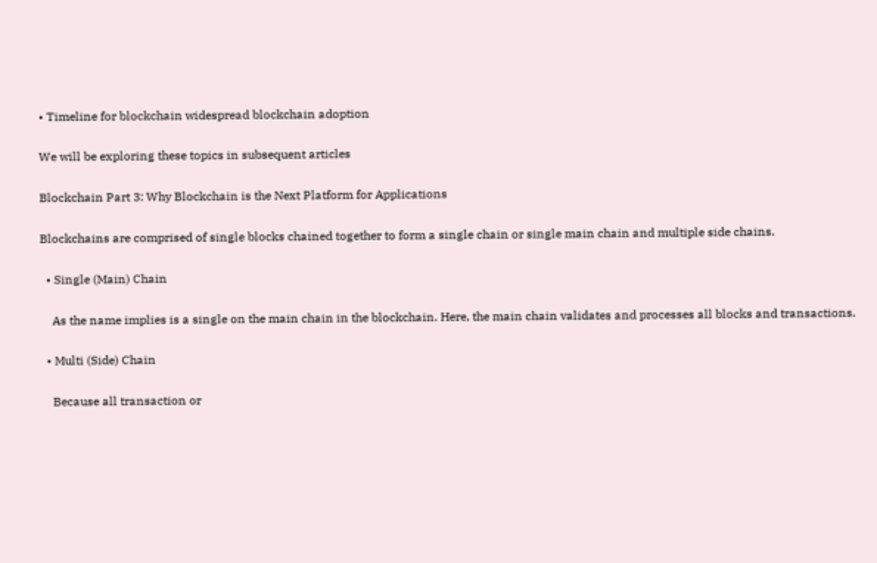• Timeline for blockchain widespread blockchain adoption

We will be exploring these topics in subsequent articles

Blockchain Part 3: Why Blockchain is the Next Platform for Applications

Blockchains are comprised of single blocks chained together to form a single chain or single main chain and multiple side chains.

  • Single (Main) Chain

    As the name implies is a single on the main chain in the blockchain. Here, the main chain validates and processes all blocks and transactions.

  • Multi (Side) Chain

    Because all transaction or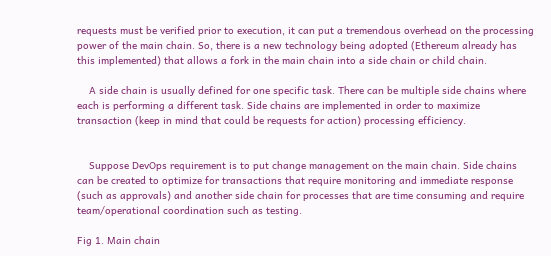requests must be verified prior to execution, it can put a tremendous overhead on the processing power of the main chain. So, there is a new technology being adopted (Ethereum already has this implemented) that allows a fork in the main chain into a side chain or child chain.

    A side chain is usually defined for one specific task. There can be multiple side chains where each is performing a different task. Side chains are implemented in order to maximize transaction (keep in mind that could be requests for action) processing efficiency.


    Suppose DevOps requirement is to put change management on the main chain. Side chains can be created to optimize for transactions that require monitoring and immediate response (such as approvals) and another side chain for processes that are time consuming and require team/operational coordination such as testing.

Fig 1. Main chain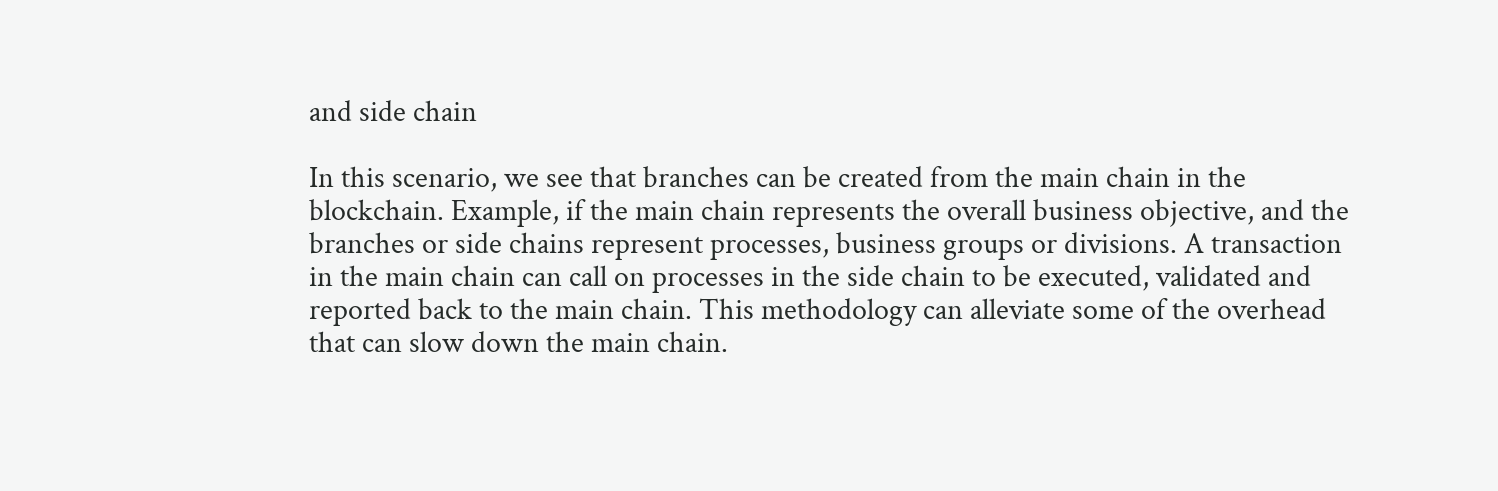and side chain

In this scenario, we see that branches can be created from the main chain in the blockchain. Example, if the main chain represents the overall business objective, and the branches or side chains represent processes, business groups or divisions. A transaction in the main chain can call on processes in the side chain to be executed, validated and reported back to the main chain. This methodology can alleviate some of the overhead that can slow down the main chain.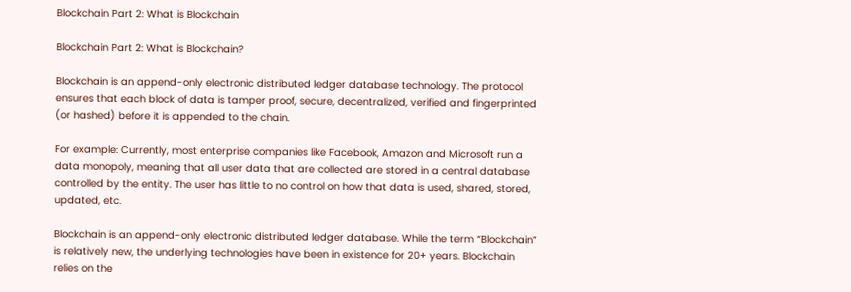Blockchain Part 2: What is Blockchain

Blockchain Part 2: What is Blockchain?

Blockchain is an append-only electronic distributed ledger database technology. The protocol ensures that each block of data is tamper proof, secure, decentralized, verified and fingerprinted (or hashed) before it is appended to the chain.

For example: Currently, most enterprise companies like Facebook, Amazon and Microsoft run a data monopoly, meaning that all user data that are collected are stored in a central database controlled by the entity. The user has little to no control on how that data is used, shared, stored, updated, etc.

Blockchain is an append-only electronic distributed ledger database. While the term “Blockchain” is relatively new, the underlying technologies have been in existence for 20+ years. Blockchain relies on the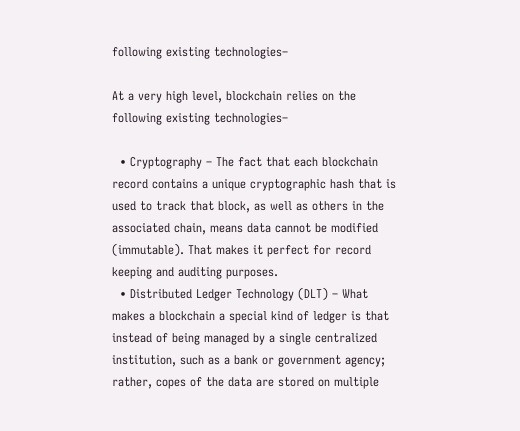following existing technologies–

At a very high level, blockchain relies on the following existing technologies–

  • Cryptography – The fact that each blockchain record contains a unique cryptographic hash that is used to track that block, as well as others in the associated chain, means data cannot be modified (immutable). That makes it perfect for record keeping and auditing purposes.
  • Distributed Ledger Technology (DLT) – What makes a blockchain a special kind of ledger is that instead of being managed by a single centralized institution, such as a bank or government agency; rather, copes of the data are stored on multiple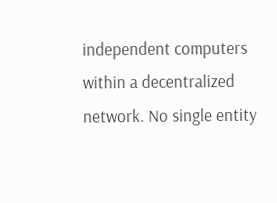independent computers within a decentralized network. No single entity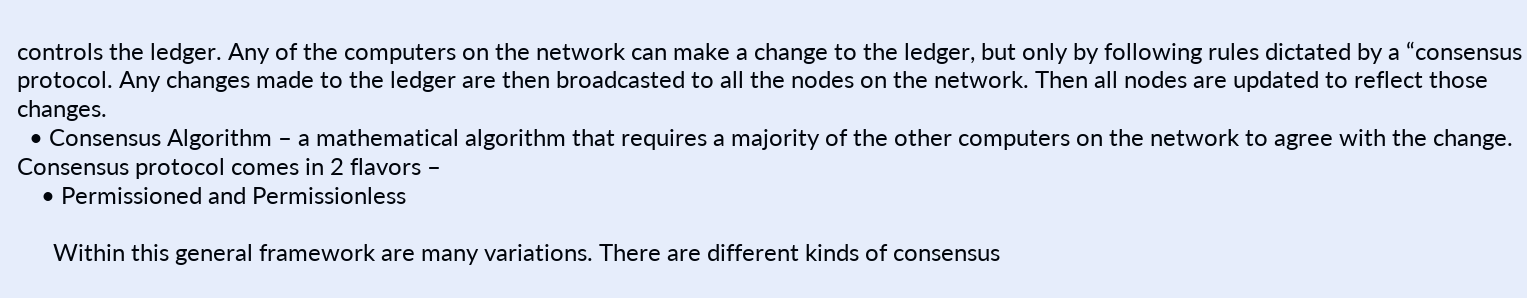controls the ledger. Any of the computers on the network can make a change to the ledger, but only by following rules dictated by a “consensus protocol. Any changes made to the ledger are then broadcasted to all the nodes on the network. Then all nodes are updated to reflect those changes.
  • Consensus Algorithm – a mathematical algorithm that requires a majority of the other computers on the network to agree with the change. Consensus protocol comes in 2 flavors –
    • Permissioned and Permissionless

      Within this general framework are many variations. There are different kinds of consensus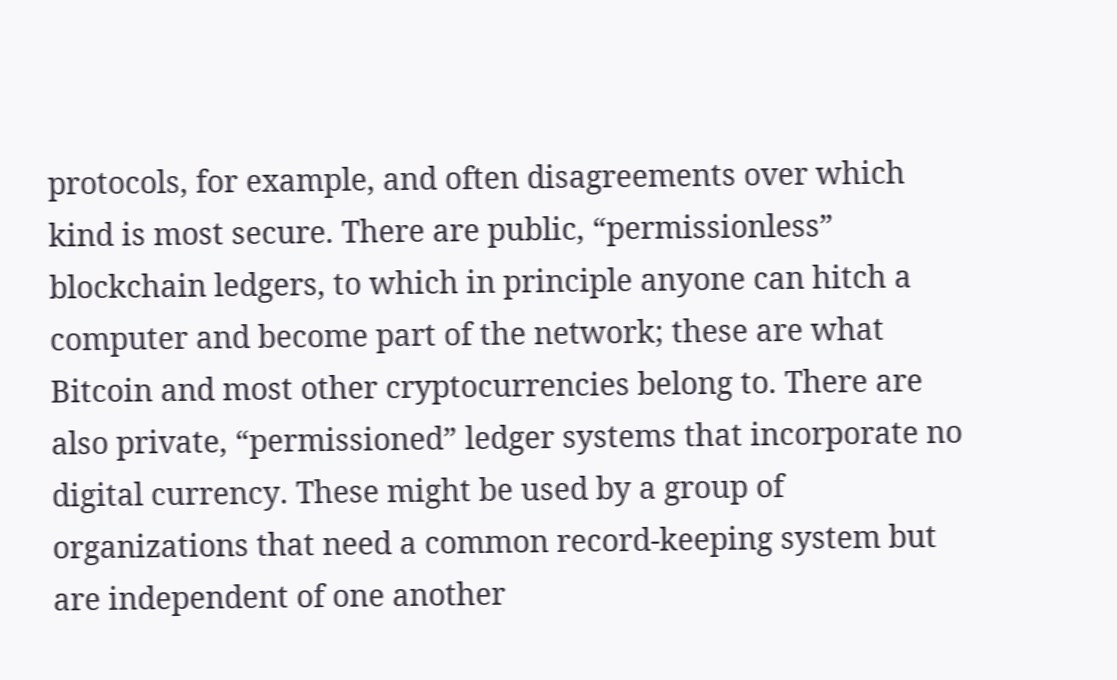protocols, for example, and often disagreements over which kind is most secure. There are public, “permissionless” blockchain ledgers, to which in principle anyone can hitch a computer and become part of the network; these are what Bitcoin and most other cryptocurrencies belong to. There are also private, “permissioned” ledger systems that incorporate no digital currency. These might be used by a group of organizations that need a common record-keeping system but are independent of one another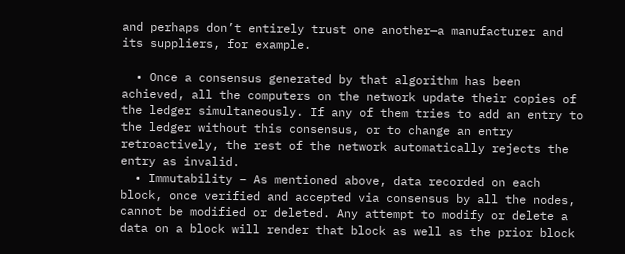and perhaps don’t entirely trust one another—a manufacturer and its suppliers, for example.

  • Once a consensus generated by that algorithm has been achieved, all the computers on the network update their copies of the ledger simultaneously. If any of them tries to add an entry to the ledger without this consensus, or to change an entry retroactively, the rest of the network automatically rejects the entry as invalid.
  • Immutability – As mentioned above, data recorded on each block, once verified and accepted via consensus by all the nodes, cannot be modified or deleted. Any attempt to modify or delete a data on a block will render that block as well as the prior block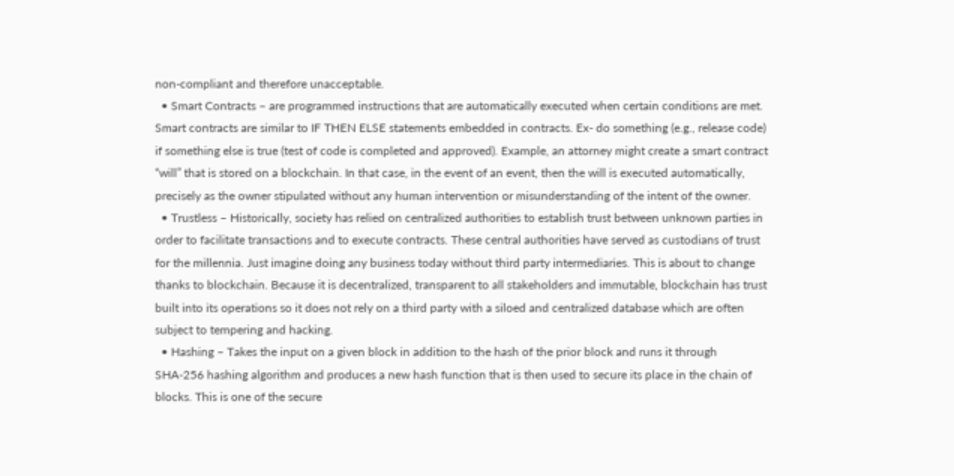non-compliant and therefore unacceptable.
  • Smart Contracts – are programmed instructions that are automatically executed when certain conditions are met. Smart contracts are similar to IF THEN ELSE statements embedded in contracts. Ex- do something (e.g., release code) if something else is true (test of code is completed and approved). Example, an attorney might create a smart contract “will” that is stored on a blockchain. In that case, in the event of an event, then the will is executed automatically, precisely as the owner stipulated without any human intervention or misunderstanding of the intent of the owner.
  • Trustless – Historically, society has relied on centralized authorities to establish trust between unknown parties in order to facilitate transactions and to execute contracts. These central authorities have served as custodians of trust for the millennia. Just imagine doing any business today without third party intermediaries. This is about to change thanks to blockchain. Because it is decentralized, transparent to all stakeholders and immutable, blockchain has trust built into its operations so it does not rely on a third party with a siloed and centralized database which are often subject to tempering and hacking.
  • Hashing – Takes the input on a given block in addition to the hash of the prior block and runs it through SHA-256 hashing algorithm and produces a new hash function that is then used to secure its place in the chain of blocks. This is one of the secure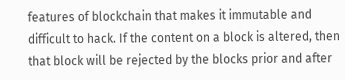features of blockchain that makes it immutable and difficult to hack. If the content on a block is altered, then that block will be rejected by the blocks prior and after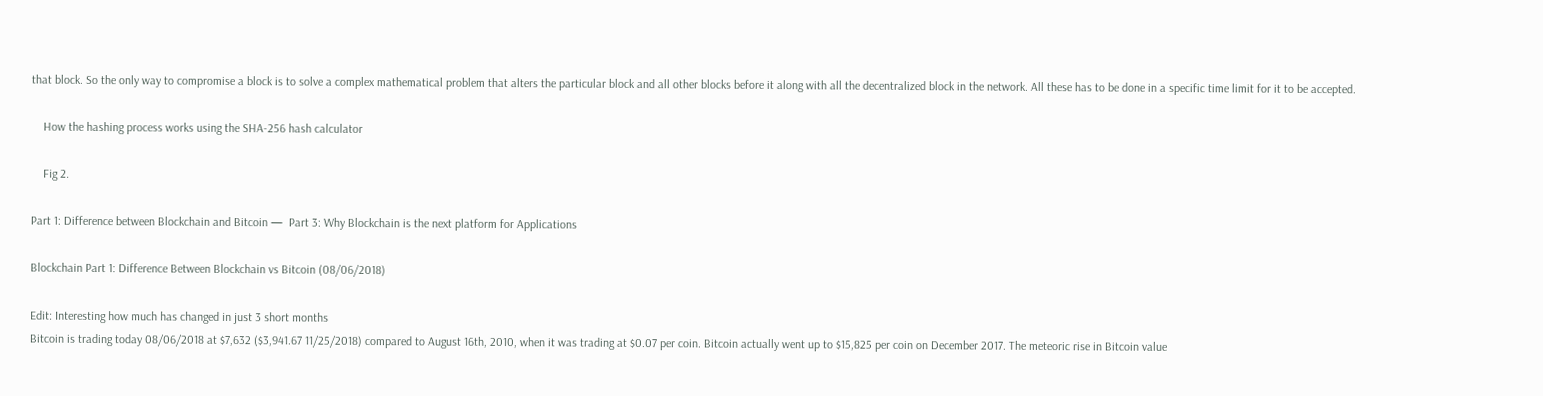that block. So the only way to compromise a block is to solve a complex mathematical problem that alters the particular block and all other blocks before it along with all the decentralized block in the network. All these has to be done in a specific time limit for it to be accepted.

    How the hashing process works using the SHA-256 hash calculator

    Fig 2.

Part 1: Difference between Blockchain and Bitcoin —  Part 3: Why Blockchain is the next platform for Applications

Blockchain Part 1: Difference Between Blockchain vs Bitcoin (08/06/2018)

Edit: Interesting how much has changed in just 3 short months
Bitcoin is trading today 08/06/2018 at $7,632 ($3,941.67 11/25/2018) compared to August 16th, 2010, when it was trading at $0.07 per coin. Bitcoin actually went up to $15,825 per coin on December 2017. The meteoric rise in Bitcoin value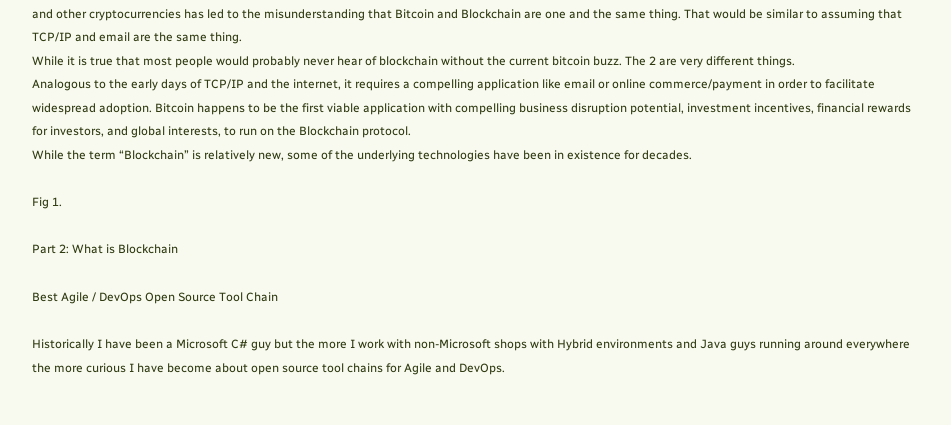and other cryptocurrencies has led to the misunderstanding that Bitcoin and Blockchain are one and the same thing. That would be similar to assuming that TCP/IP and email are the same thing.
While it is true that most people would probably never hear of blockchain without the current bitcoin buzz. The 2 are very different things.
Analogous to the early days of TCP/IP and the internet, it requires a compelling application like email or online commerce/payment in order to facilitate widespread adoption. Bitcoin happens to be the first viable application with compelling business disruption potential, investment incentives, financial rewards for investors, and global interests, to run on the Blockchain protocol.
While the term “Blockchain” is relatively new, some of the underlying technologies have been in existence for decades.

Fig 1.

Part 2: What is Blockchain

Best Agile / DevOps Open Source Tool Chain

Historically I have been a Microsoft C# guy but the more I work with non-Microsoft shops with Hybrid environments and Java guys running around everywhere the more curious I have become about open source tool chains for Agile and DevOps.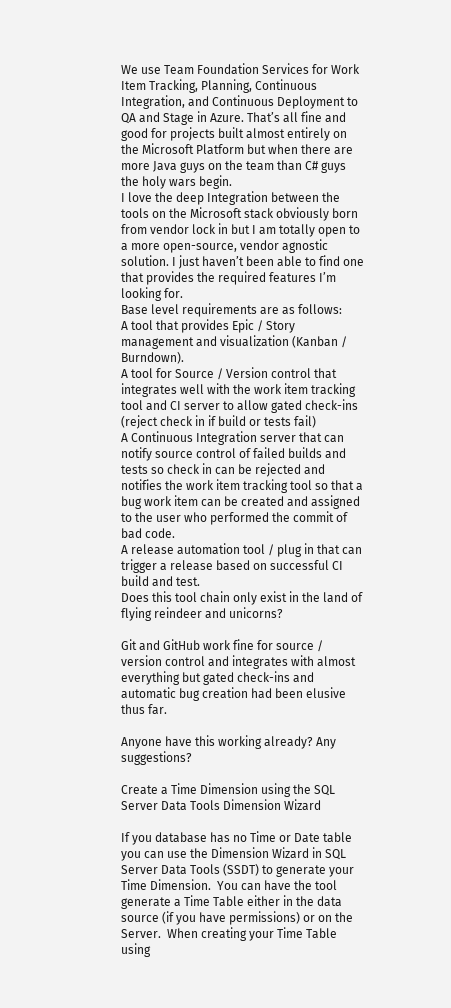We use Team Foundation Services for Work Item Tracking, Planning, Continuous Integration, and Continuous Deployment to QA and Stage in Azure. That’s all fine and good for projects built almost entirely on the Microsoft Platform but when there are more Java guys on the team than C# guys the holy wars begin.
I love the deep Integration between the tools on the Microsoft stack obviously born from vendor lock in but I am totally open to a more open-source, vendor agnostic solution. I just haven’t been able to find one that provides the required features I’m looking for.
Base level requirements are as follows:
A tool that provides Epic / Story management and visualization (Kanban / Burndown).
A tool for Source / Version control that integrates well with the work item tracking tool and CI server to allow gated check-ins (reject check in if build or tests fail)
A Continuous Integration server that can notify source control of failed builds and tests so check in can be rejected and notifies the work item tracking tool so that a bug work item can be created and assigned to the user who performed the commit of bad code.
A release automation tool / plug in that can trigger a release based on successful CI build and test.
Does this tool chain only exist in the land of flying reindeer and unicorns?

Git and GitHub work fine for source / version control and integrates with almost everything but gated check-ins and automatic bug creation had been elusive thus far.

Anyone have this working already? Any suggestions?

Create a Time Dimension using the SQL Server Data Tools Dimension Wizard

If you database has no Time or Date table you can use the Dimension Wizard in SQL Server Data Tools (SSDT) to generate your Time Dimension.  You can have the tool generate a Time Table either in the data source (if you have permissions) or on the Server.  When creating your Time Table using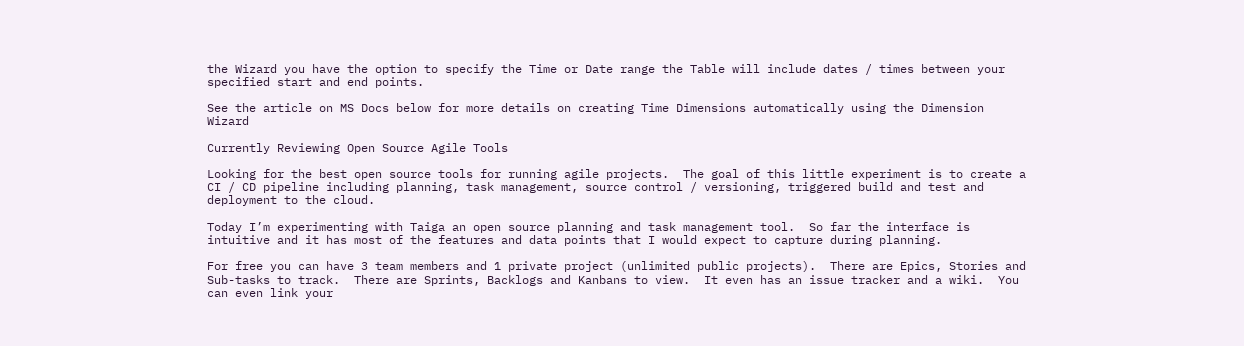the Wizard you have the option to specify the Time or Date range the Table will include dates / times between your specified start and end points.

See the article on MS Docs below for more details on creating Time Dimensions automatically using the Dimension Wizard

Currently Reviewing Open Source Agile Tools

Looking for the best open source tools for running agile projects.  The goal of this little experiment is to create a CI / CD pipeline including planning, task management, source control / versioning, triggered build and test and deployment to the cloud.

Today I’m experimenting with Taiga an open source planning and task management tool.  So far the interface is intuitive and it has most of the features and data points that I would expect to capture during planning.

For free you can have 3 team members and 1 private project (unlimited public projects).  There are Epics, Stories and Sub-tasks to track.  There are Sprints, Backlogs and Kanbans to view.  It even has an issue tracker and a wiki.  You can even link your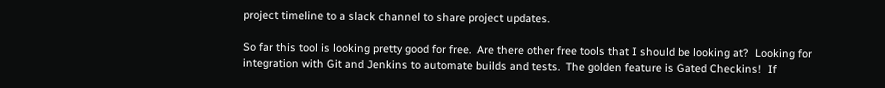project timeline to a slack channel to share project updates.

So far this tool is looking pretty good for free.  Are there other free tools that I should be looking at?  Looking for integration with Git and Jenkins to automate builds and tests.  The golden feature is Gated Checkins!  If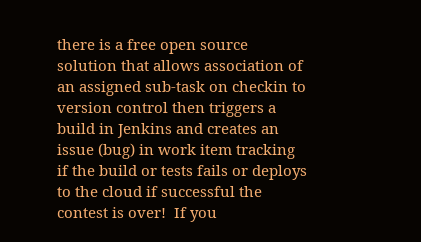there is a free open source solution that allows association of an assigned sub-task on checkin to version control then triggers a build in Jenkins and creates an issue (bug) in work item tracking if the build or tests fails or deploys to the cloud if successful the contest is over!  If you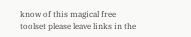know of this magical free toolset please leave links in the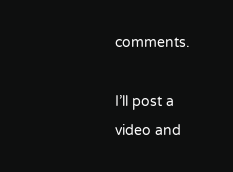comments.

I’ll post a video and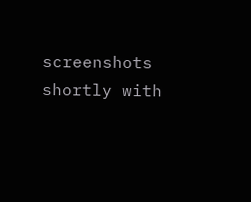screenshots shortly with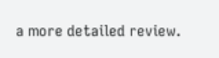a more detailed review.